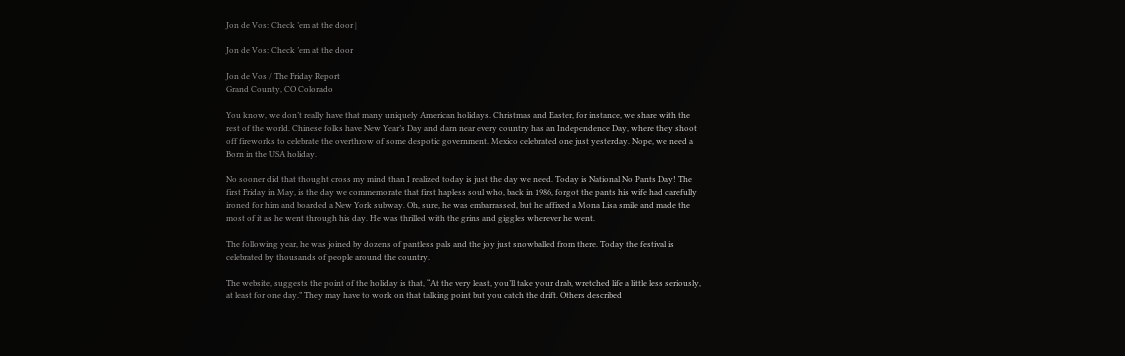Jon de Vos: Check ’em at the door |

Jon de Vos: Check ’em at the door

Jon de Vos / The Friday Report
Grand County, CO Colorado

You know, we don’t really have that many uniquely American holidays. Christmas and Easter, for instance, we share with the rest of the world. Chinese folks have New Year’s Day and darn near every country has an Independence Day, where they shoot off fireworks to celebrate the overthrow of some despotic government. Mexico celebrated one just yesterday. Nope, we need a Born in the USA holiday.

No sooner did that thought cross my mind than I realized today is just the day we need. Today is National No Pants Day! The first Friday in May, is the day we commemorate that first hapless soul who, back in 1986, forgot the pants his wife had carefully ironed for him and boarded a New York subway. Oh, sure, he was embarrassed, but he affixed a Mona Lisa smile and made the most of it as he went through his day. He was thrilled with the grins and giggles wherever he went.

The following year, he was joined by dozens of pantless pals and the joy just snowballed from there. Today the festival is celebrated by thousands of people around the country.

The website, suggests the point of the holiday is that, “At the very least, you’ll take your drab, wretched life a little less seriously, at least for one day.” They may have to work on that talking point but you catch the drift. Others described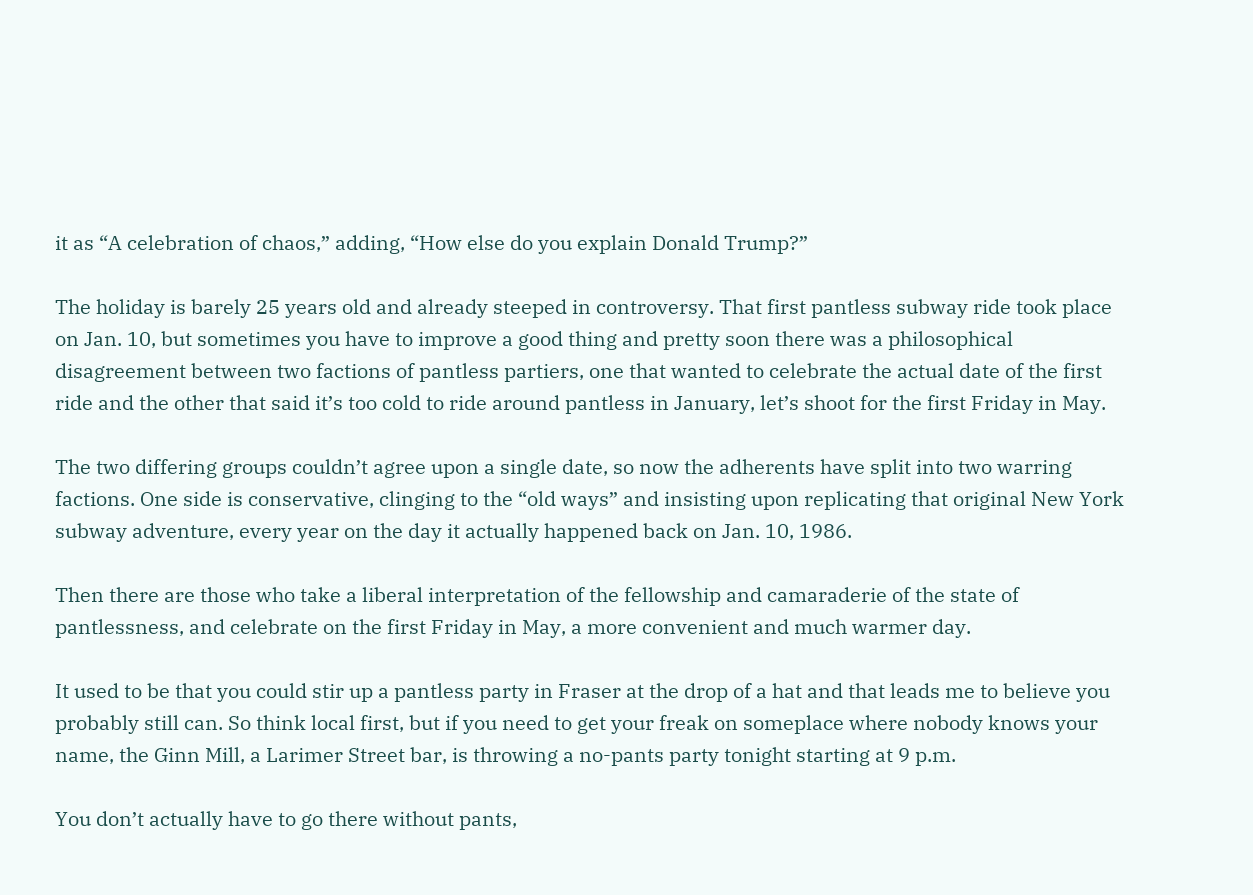it as “A celebration of chaos,” adding, “How else do you explain Donald Trump?”

The holiday is barely 25 years old and already steeped in controversy. That first pantless subway ride took place on Jan. 10, but sometimes you have to improve a good thing and pretty soon there was a philosophical disagreement between two factions of pantless partiers, one that wanted to celebrate the actual date of the first ride and the other that said it’s too cold to ride around pantless in January, let’s shoot for the first Friday in May.

The two differing groups couldn’t agree upon a single date, so now the adherents have split into two warring factions. One side is conservative, clinging to the “old ways” and insisting upon replicating that original New York subway adventure, every year on the day it actually happened back on Jan. 10, 1986.

Then there are those who take a liberal interpretation of the fellowship and camaraderie of the state of pantlessness, and celebrate on the first Friday in May, a more convenient and much warmer day.

It used to be that you could stir up a pantless party in Fraser at the drop of a hat and that leads me to believe you probably still can. So think local first, but if you need to get your freak on someplace where nobody knows your name, the Ginn Mill, a Larimer Street bar, is throwing a no-pants party tonight starting at 9 p.m.

You don’t actually have to go there without pants,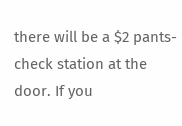there will be a $2 pants-check station at the door. If you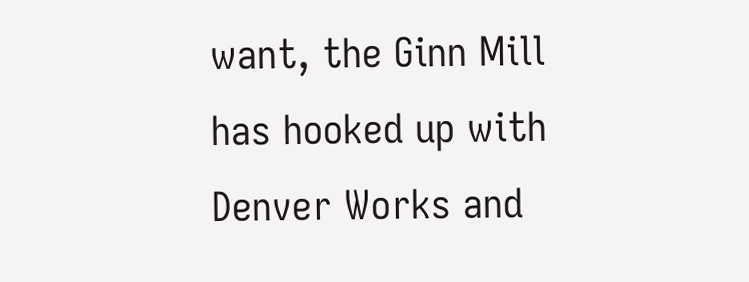want, the Ginn Mill has hooked up with Denver Works and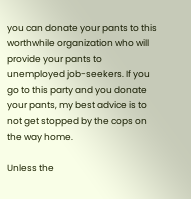you can donate your pants to this worthwhile organization who will provide your pants to unemployed job-seekers. If you go to this party and you donate your pants, my best advice is to not get stopped by the cops on the way home.

Unless the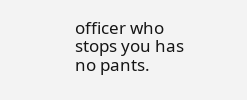officer who stops you has no pants.